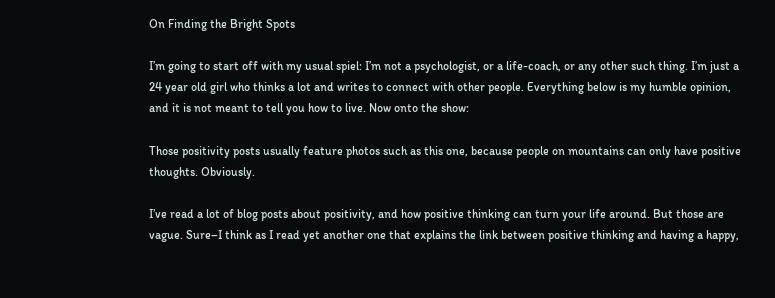On Finding the Bright Spots

I’m going to start off with my usual spiel: I’m not a psychologist, or a life-coach, or any other such thing. I’m just a 24 year old girl who thinks a lot and writes to connect with other people. Everything below is my humble opinion, and it is not meant to tell you how to live. Now onto the show:

Those positivity posts usually feature photos such as this one, because people on mountains can only have positive thoughts. Obviously.

I’ve read a lot of blog posts about positivity, and how positive thinking can turn your life around. But those are vague. Sure–I think as I read yet another one that explains the link between positive thinking and having a happy,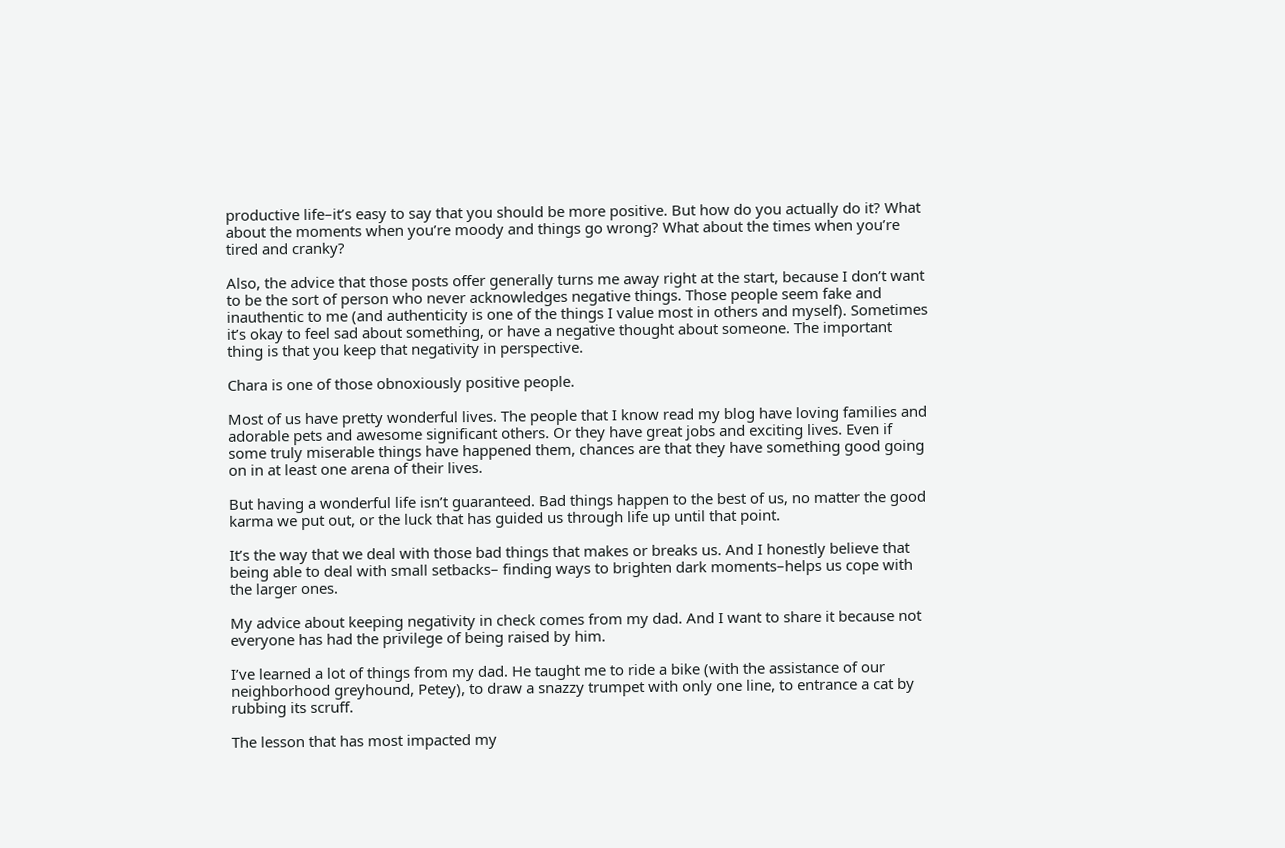productive life–it’s easy to say that you should be more positive. But how do you actually do it? What about the moments when you’re moody and things go wrong? What about the times when you’re tired and cranky?

Also, the advice that those posts offer generally turns me away right at the start, because I don’t want to be the sort of person who never acknowledges negative things. Those people seem fake and inauthentic to me (and authenticity is one of the things I value most in others and myself). Sometimes it’s okay to feel sad about something, or have a negative thought about someone. The important thing is that you keep that negativity in perspective.

Chara is one of those obnoxiously positive people.

Most of us have pretty wonderful lives. The people that I know read my blog have loving families and adorable pets and awesome significant others. Or they have great jobs and exciting lives. Even if some truly miserable things have happened them, chances are that they have something good going on in at least one arena of their lives.

But having a wonderful life isn’t guaranteed. Bad things happen to the best of us, no matter the good karma we put out, or the luck that has guided us through life up until that point.

It’s the way that we deal with those bad things that makes or breaks us. And I honestly believe that being able to deal with small setbacks– finding ways to brighten dark moments–helps us cope with the larger ones.

My advice about keeping negativity in check comes from my dad. And I want to share it because not everyone has had the privilege of being raised by him.

I’ve learned a lot of things from my dad. He taught me to ride a bike (with the assistance of our neighborhood greyhound, Petey), to draw a snazzy trumpet with only one line, to entrance a cat by rubbing its scruff.

The lesson that has most impacted my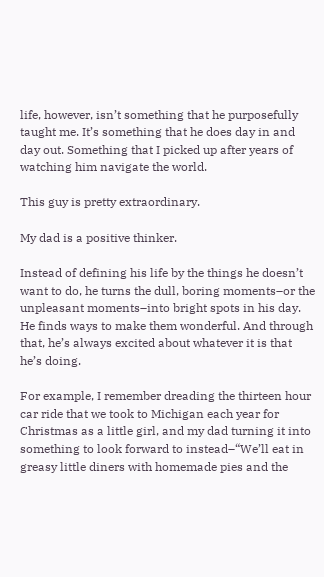life, however, isn’t something that he purposefully taught me. It’s something that he does day in and day out. Something that I picked up after years of watching him navigate the world.

This guy is pretty extraordinary.

My dad is a positive thinker.

Instead of defining his life by the things he doesn’t want to do, he turns the dull, boring moments–or the unpleasant moments–into bright spots in his day. He finds ways to make them wonderful. And through that, he’s always excited about whatever it is that he’s doing.

For example, I remember dreading the thirteen hour car ride that we took to Michigan each year for Christmas as a little girl, and my dad turning it into something to look forward to instead–“We’ll eat in greasy little diners with homemade pies and the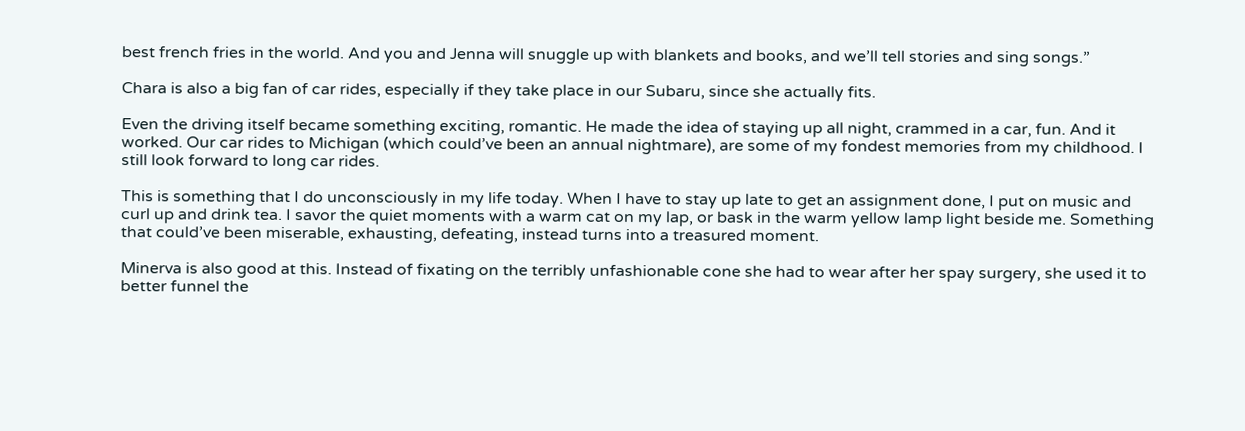best french fries in the world. And you and Jenna will snuggle up with blankets and books, and we’ll tell stories and sing songs.”

Chara is also a big fan of car rides, especially if they take place in our Subaru, since she actually fits.

Even the driving itself became something exciting, romantic. He made the idea of staying up all night, crammed in a car, fun. And it worked. Our car rides to Michigan (which could’ve been an annual nightmare), are some of my fondest memories from my childhood. I still look forward to long car rides.

This is something that I do unconsciously in my life today. When I have to stay up late to get an assignment done, I put on music and curl up and drink tea. I savor the quiet moments with a warm cat on my lap, or bask in the warm yellow lamp light beside me. Something that could’ve been miserable, exhausting, defeating, instead turns into a treasured moment.

Minerva is also good at this. Instead of fixating on the terribly unfashionable cone she had to wear after her spay surgery, she used it to better funnel the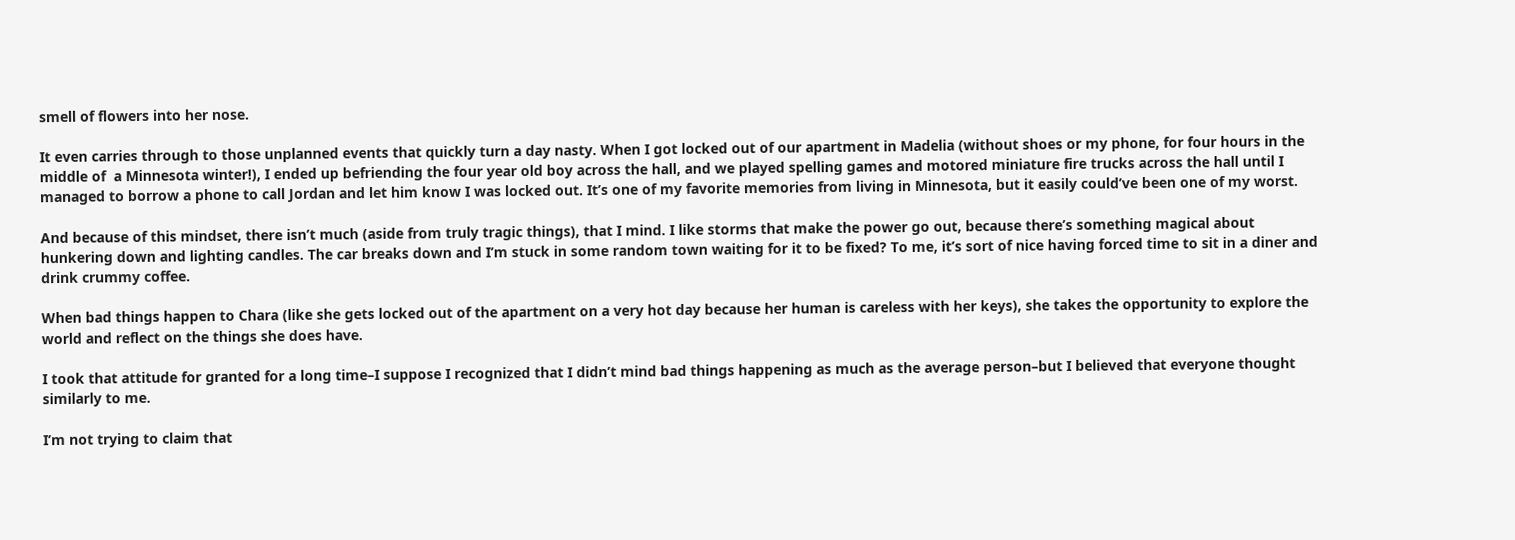smell of flowers into her nose.

It even carries through to those unplanned events that quickly turn a day nasty. When I got locked out of our apartment in Madelia (without shoes or my phone, for four hours in the middle of  a Minnesota winter!), I ended up befriending the four year old boy across the hall, and we played spelling games and motored miniature fire trucks across the hall until I managed to borrow a phone to call Jordan and let him know I was locked out. It’s one of my favorite memories from living in Minnesota, but it easily could’ve been one of my worst.

And because of this mindset, there isn’t much (aside from truly tragic things), that I mind. I like storms that make the power go out, because there’s something magical about hunkering down and lighting candles. The car breaks down and I’m stuck in some random town waiting for it to be fixed? To me, it’s sort of nice having forced time to sit in a diner and drink crummy coffee.

When bad things happen to Chara (like she gets locked out of the apartment on a very hot day because her human is careless with her keys), she takes the opportunity to explore the world and reflect on the things she does have.

I took that attitude for granted for a long time–I suppose I recognized that I didn’t mind bad things happening as much as the average person–but I believed that everyone thought similarly to me.

I’m not trying to claim that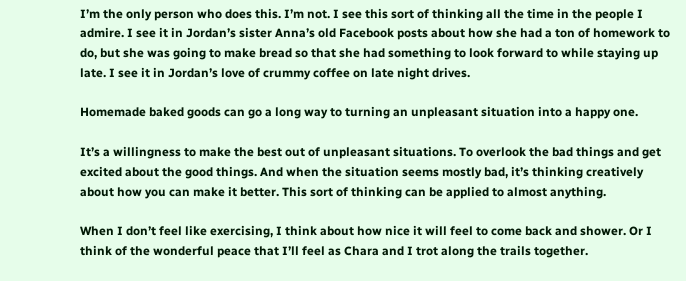I’m the only person who does this. I’m not. I see this sort of thinking all the time in the people I admire. I see it in Jordan’s sister Anna’s old Facebook posts about how she had a ton of homework to do, but she was going to make bread so that she had something to look forward to while staying up late. I see it in Jordan’s love of crummy coffee on late night drives.

Homemade baked goods can go a long way to turning an unpleasant situation into a happy one.

It’s a willingness to make the best out of unpleasant situations. To overlook the bad things and get excited about the good things. And when the situation seems mostly bad, it’s thinking creatively about how you can make it better. This sort of thinking can be applied to almost anything.

When I don’t feel like exercising, I think about how nice it will feel to come back and shower. Or I think of the wonderful peace that I’ll feel as Chara and I trot along the trails together.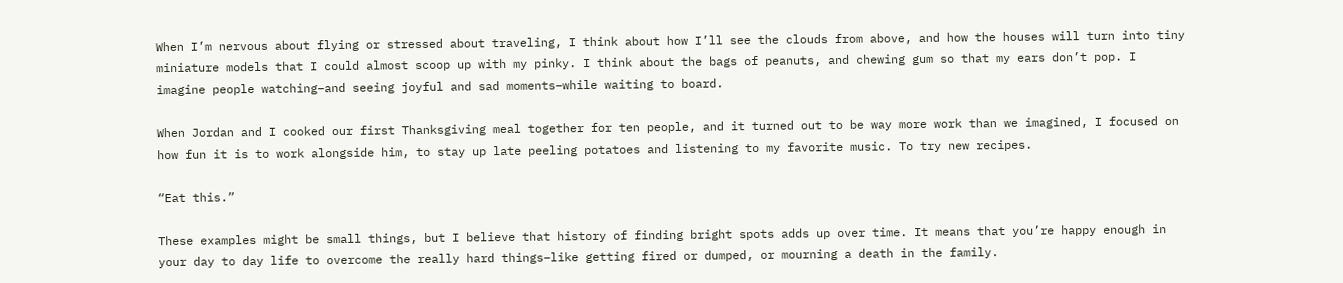When I’m nervous about flying or stressed about traveling, I think about how I’ll see the clouds from above, and how the houses will turn into tiny miniature models that I could almost scoop up with my pinky. I think about the bags of peanuts, and chewing gum so that my ears don’t pop. I imagine people watching–and seeing joyful and sad moments–while waiting to board.

When Jordan and I cooked our first Thanksgiving meal together for ten people, and it turned out to be way more work than we imagined, I focused on how fun it is to work alongside him, to stay up late peeling potatoes and listening to my favorite music. To try new recipes.

“Eat this.”

These examples might be small things, but I believe that history of finding bright spots adds up over time. It means that you’re happy enough in your day to day life to overcome the really hard things–like getting fired or dumped, or mourning a death in the family.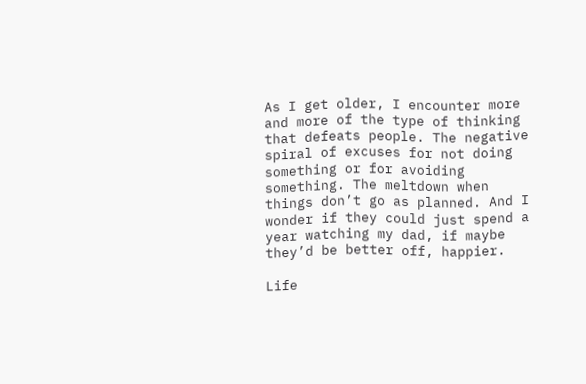As I get older, I encounter more and more of the type of thinking that defeats people. The negative spiral of excuses for not doing something or for avoiding something. The meltdown when things don’t go as planned. And I wonder if they could just spend a year watching my dad, if maybe they’d be better off, happier.

Life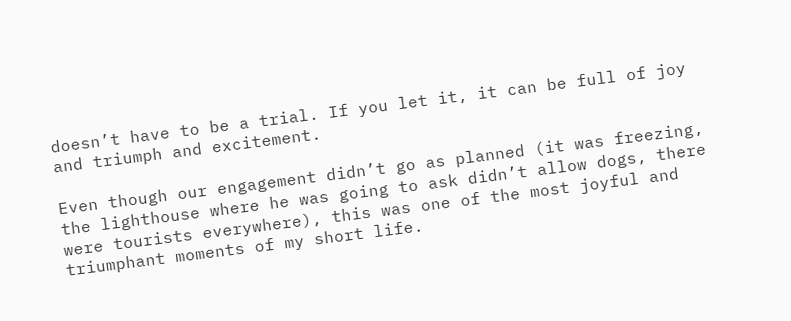doesn’t have to be a trial. If you let it, it can be full of joy and triumph and excitement.

Even though our engagement didn’t go as planned (it was freezing, the lighthouse where he was going to ask didn’t allow dogs, there were tourists everywhere), this was one of the most joyful and triumphant moments of my short life.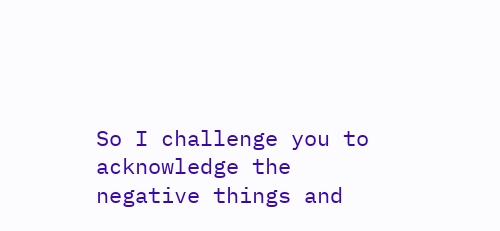So I challenge you to acknowledge the negative things and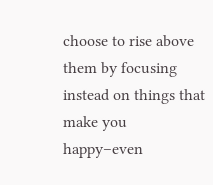choose to rise above them by focusing instead on things that make you happy–even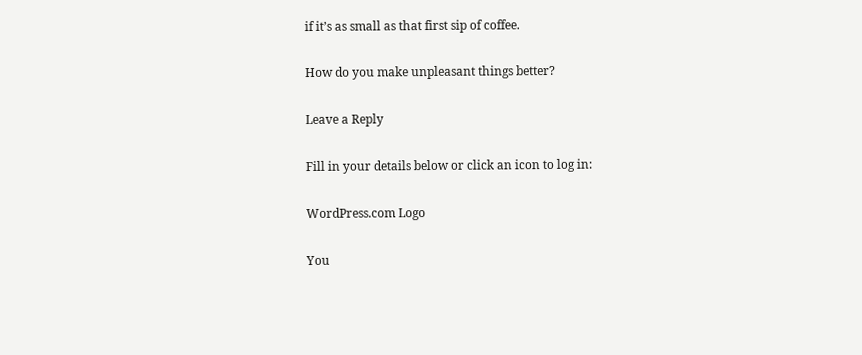if it’s as small as that first sip of coffee.

How do you make unpleasant things better?

Leave a Reply

Fill in your details below or click an icon to log in:

WordPress.com Logo

You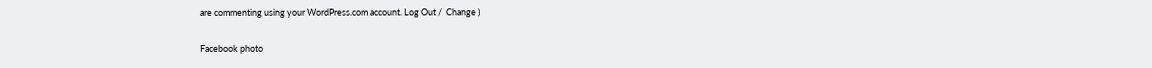are commenting using your WordPress.com account. Log Out /  Change )

Facebook photo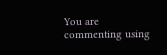You are commenting using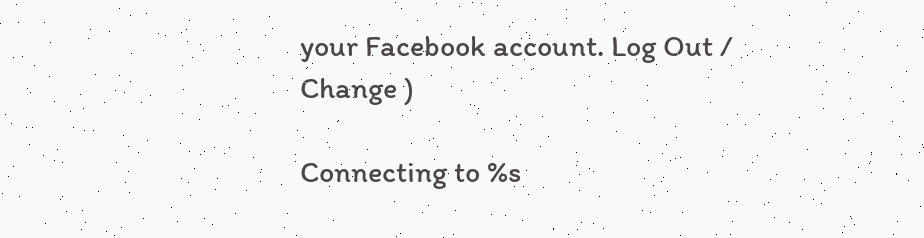your Facebook account. Log Out /  Change )

Connecting to %s